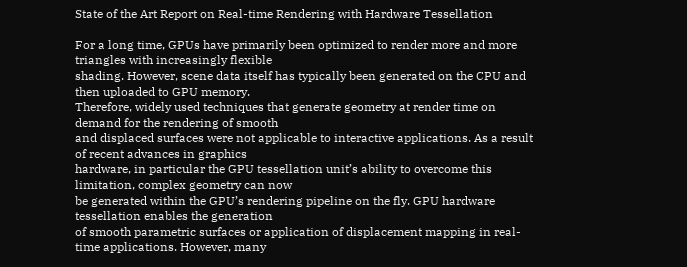State of the Art Report on Real-time Rendering with Hardware Tessellation

For a long time, GPUs have primarily been optimized to render more and more triangles with increasingly flexible
shading. However, scene data itself has typically been generated on the CPU and then uploaded to GPU memory.
Therefore, widely used techniques that generate geometry at render time on demand for the rendering of smooth
and displaced surfaces were not applicable to interactive applications. As a result of recent advances in graphics
hardware, in particular the GPU tessellation unit’s ability to overcome this limitation, complex geometry can now
be generated within the GPU’s rendering pipeline on the fly. GPU hardware tessellation enables the generation
of smooth parametric surfaces or application of displacement mapping in real-time applications. However, many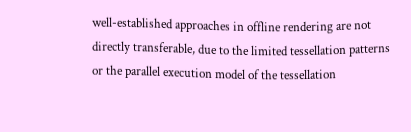well-established approaches in offline rendering are not directly transferable, due to the limited tessellation patterns
or the parallel execution model of the tessellation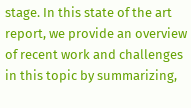stage. In this state of the art report, we provide an overview
of recent work and challenges in this topic by summarizing,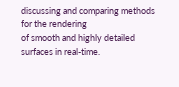discussing and comparing methods for the rendering
of smooth and highly detailed surfaces in real-time.